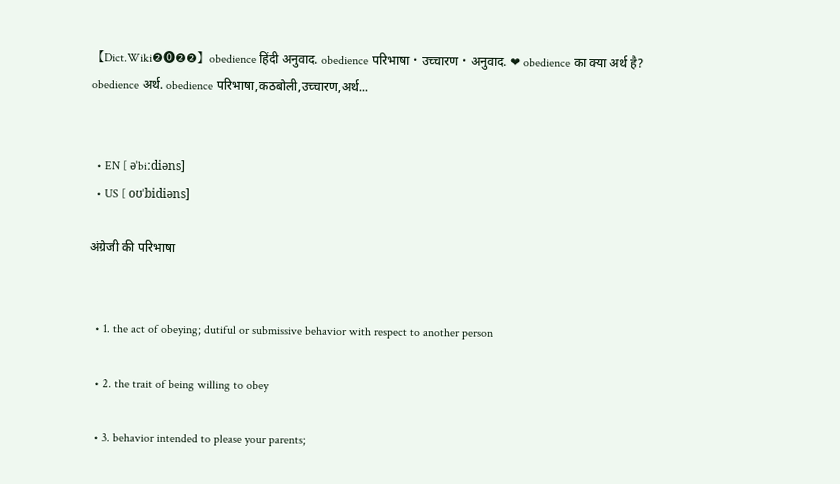【Dict.Wiki❷⓿❷❷】obedience हिंदी अनुवाद. obedience परिभाषा・उच्चारण・अनुवाद. ❤ obedience का क्या अर्थ है? obedience अर्थ. obedience परिभाषा,कठबोली,उच्चारण,अर्थ...


  • EN [ əˈbiːdiəns]
  • US [ oʊˈbidiəns]

अंग्रेजी की परिभाषा


  • 1. the act of obeying; dutiful or submissive behavior with respect to another person

  • 2. the trait of being willing to obey

  • 3. behavior intended to please your parents;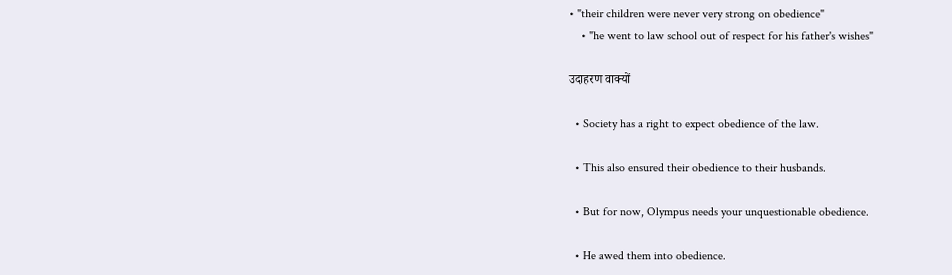• "their children were never very strong on obedience"
    • "he went to law school out of respect for his father's wishes"

उदाहरण वाक्यों

  • Society has a right to expect obedience of the law.

  • This also ensured their obedience to their husbands.

  • But for now, Olympus needs your unquestionable obedience.

  • He awed them into obedience.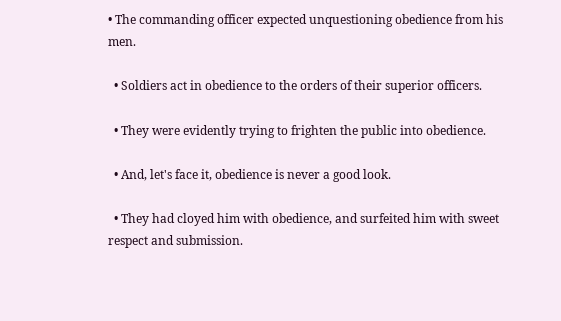• The commanding officer expected unquestioning obedience from his men.

  • Soldiers act in obedience to the orders of their superior officers.

  • They were evidently trying to frighten the public into obedience.

  • And, let's face it, obedience is never a good look.

  • They had cloyed him with obedience, and surfeited him with sweet respect and submission.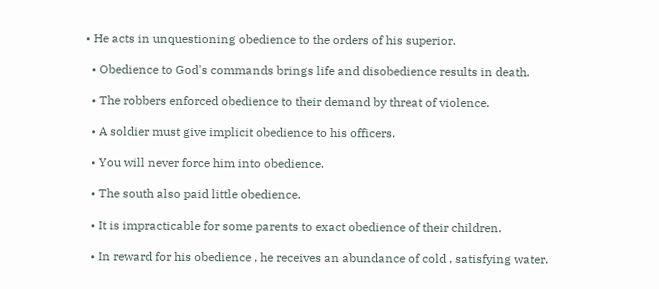• He acts in unquestioning obedience to the orders of his superior.

  • Obedience to God's commands brings life and disobedience results in death.

  • The robbers enforced obedience to their demand by threat of violence.

  • A soldier must give implicit obedience to his officers.

  • You will never force him into obedience.

  • The south also paid little obedience.

  • It is impracticable for some parents to exact obedience of their children.

  • In reward for his obedience , he receives an abundance of cold , satisfying water.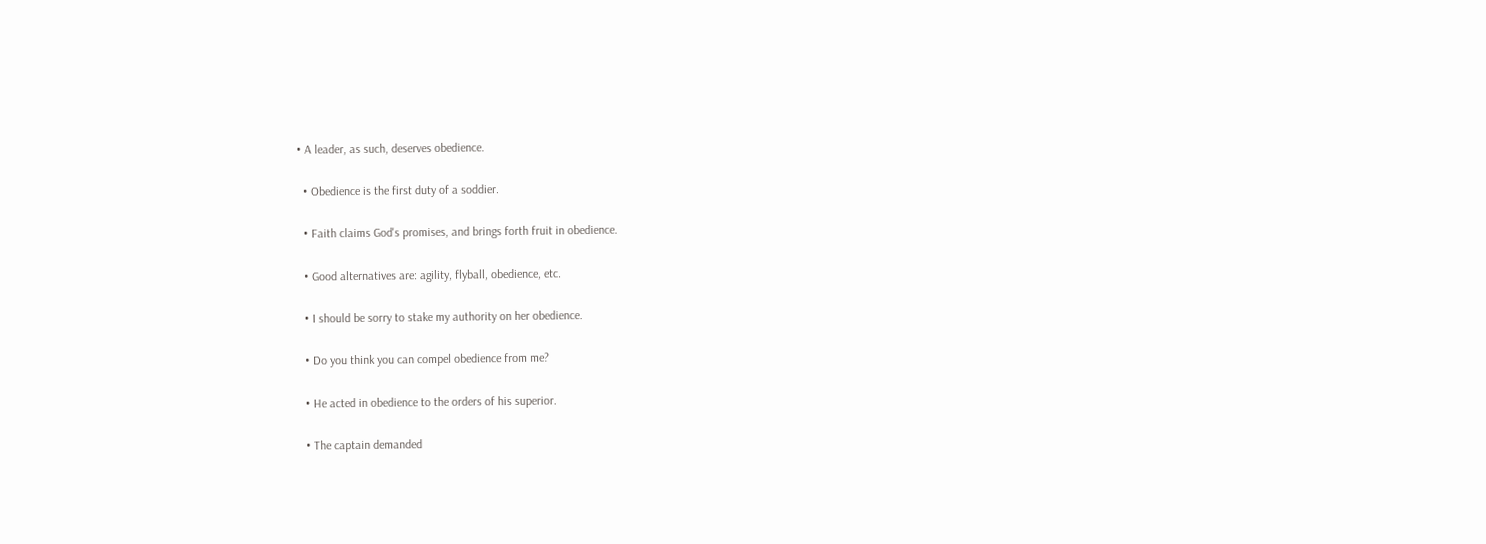• A leader, as such, deserves obedience.

  • Obedience is the first duty of a soddier.

  • Faith claims God's promises, and brings forth fruit in obedience.

  • Good alternatives are: agility, flyball, obedience, etc.

  • I should be sorry to stake my authority on her obedience.

  • Do you think you can compel obedience from me?

  • He acted in obedience to the orders of his superior.

  • The captain demanded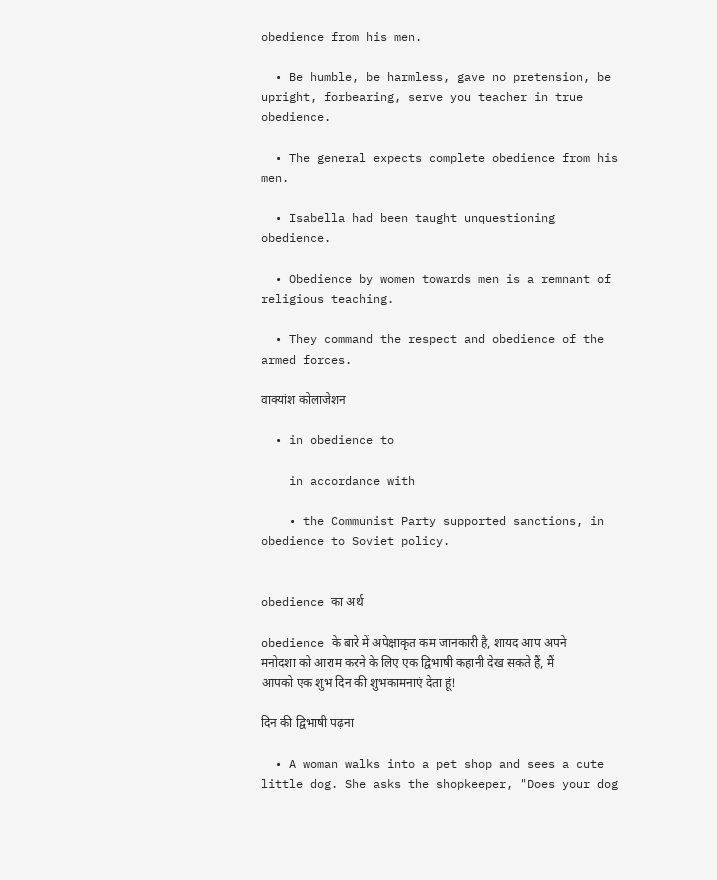obedience from his men.

  • Be humble, be harmless, gave no pretension, be upright, forbearing, serve you teacher in true obedience.

  • The general expects complete obedience from his men.

  • Isabella had been taught unquestioning obedience.

  • Obedience by women towards men is a remnant of religious teaching.

  • They command the respect and obedience of the armed forces.

वाक्यांश कोलाजेशन

  • in obedience to

    in accordance with

    • the Communist Party supported sanctions, in obedience to Soviet policy.


obedience का अर्थ

obedience के बारे में अपेक्षाकृत कम जानकारी है, शायद आप अपने मनोदशा को आराम करने के लिए एक द्विभाषी कहानी देख सकते हैं, मैं आपको एक शुभ दिन की शुभकामनाएं देता हूं!

दिन की द्विभाषी पढ़ना

  • A woman walks into a pet shop and sees a cute little dog. She asks the shopkeeper, "Does your dog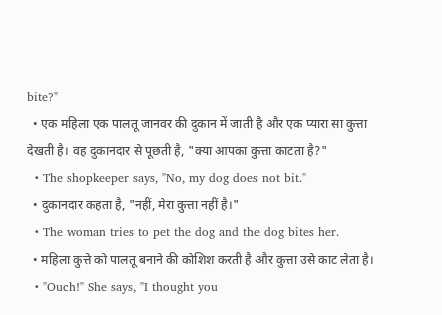bite?"
  • एक महिला एक पालतू जानवर की दुकान में जाती है और एक प्यारा सा कुत्ता देखती है। वह दुकानदार से पूछती है, "क्या आपका कुत्ता काटता है?"
  • The shopkeeper says, "No, my dog does not bit."
  • दुकानदार कहता है, "नहीं, मेरा कुत्ता नहीं है।"
  • The woman tries to pet the dog and the dog bites her.
  • महिला कुत्ते को पालतू बनाने की कोशिश करती है और कुत्ता उसे काट लेता है।
  • "Ouch!" She says, "I thought you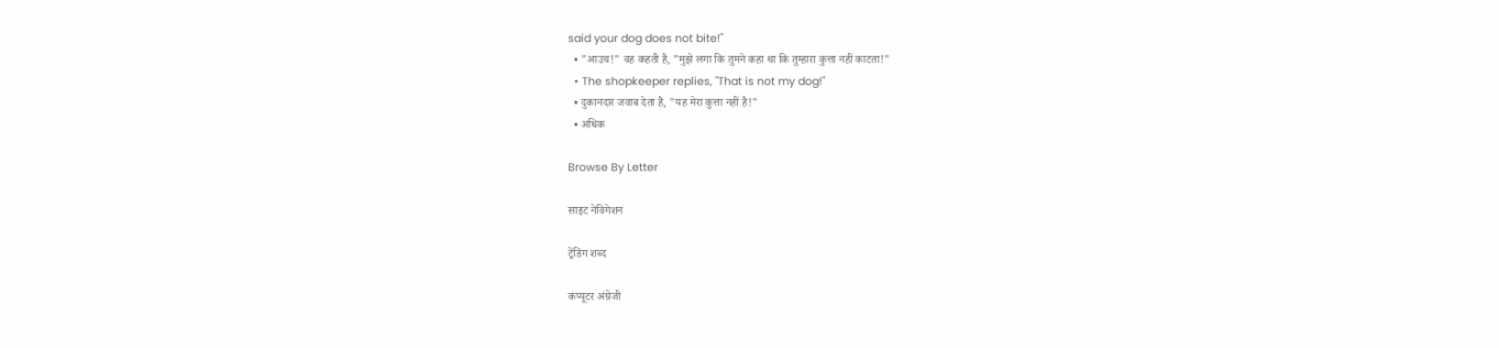said your dog does not bite!"
  • "आउच!" वह कहती है, "मुझे लगा कि तुमने कहा था कि तुम्हारा कुत्ता नहीं काटता!"
  • The shopkeeper replies, "That is not my dog!"
  • दुकानदार जवाब देता है, "यह मेरा कुत्ता नहीं है!"
  • अधिक

Browse By Letter

साइट नेविगेशन

ट्रेंडिंग शब्द

कंप्यूटर अंग्रेजी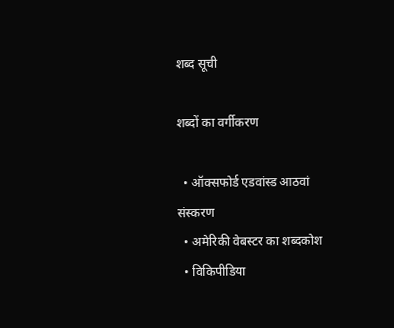शब्द सूची

शब्दों का वर्गीकरण

  • ऑक्सफोर्ड एडवांस्ड आठवां संस्करण
  • अमेरिकी वेबस्टर का शब्दकोश
  • विकिपीडिया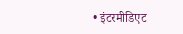• इंटरमीडिएट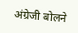अंग्रेजी बोलने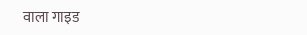वाला गाइड